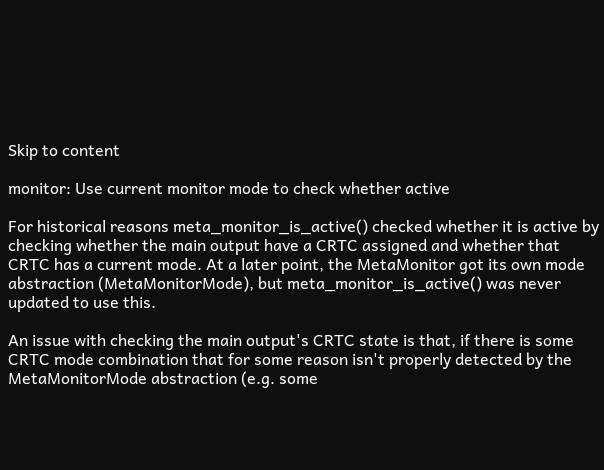Skip to content

monitor: Use current monitor mode to check whether active

For historical reasons meta_monitor_is_active() checked whether it is active by checking whether the main output have a CRTC assigned and whether that CRTC has a current mode. At a later point, the MetaMonitor got its own mode abstraction (MetaMonitorMode), but meta_monitor_is_active() was never updated to use this.

An issue with checking the main output's CRTC state is that, if there is some CRTC mode combination that for some reason isn't properly detected by the MetaMonitorMode abstraction (e.g. some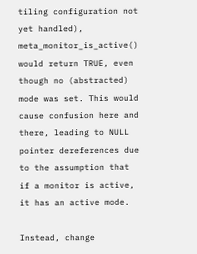tiling configuration not yet handled), meta_monitor_is_active() would return TRUE, even though no (abstracted) mode was set. This would cause confusion here and there, leading to NULL pointer dereferences due to the assumption that if a monitor is active, it has an active mode.

Instead, change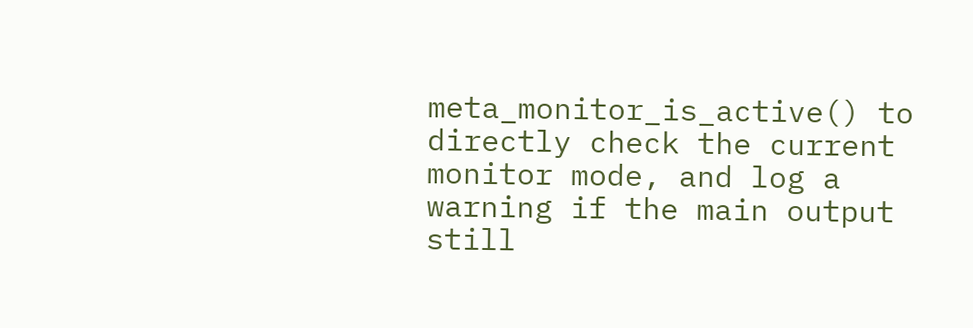meta_monitor_is_active() to directly check the current monitor mode, and log a warning if the main output still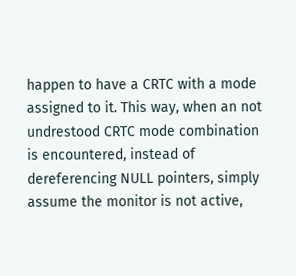happen to have a CRTC with a mode assigned to it. This way, when an not undrestood CRTC mode combination is encountered, instead of dereferencing NULL pointers, simply assume the monitor is not active,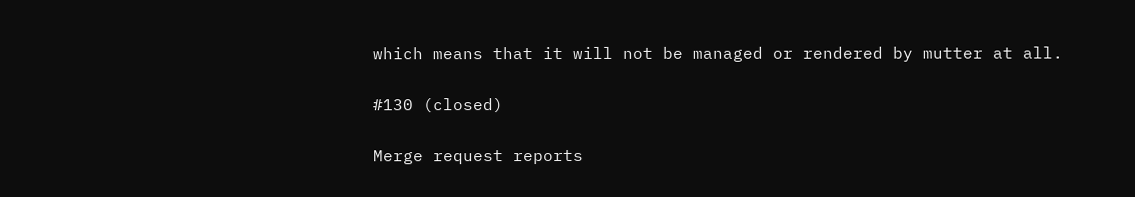which means that it will not be managed or rendered by mutter at all.

#130 (closed)

Merge request reports